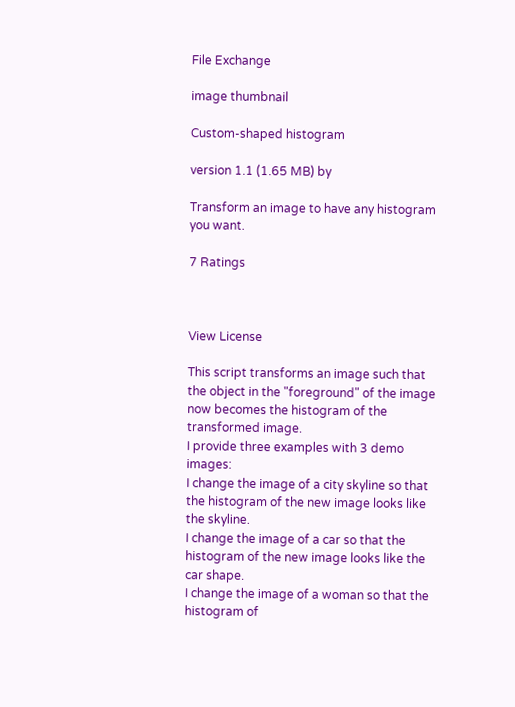File Exchange

image thumbnail

Custom-shaped histogram

version 1.1 (1.65 MB) by

Transform an image to have any histogram you want.

7 Ratings



View License

This script transforms an image such that the object in the "foreground" of the image now becomes the histogram of the transformed image.
I provide three examples with 3 demo images:
I change the image of a city skyline so that the histogram of the new image looks like the skyline.
I change the image of a car so that the histogram of the new image looks like the car shape.
I change the image of a woman so that the histogram of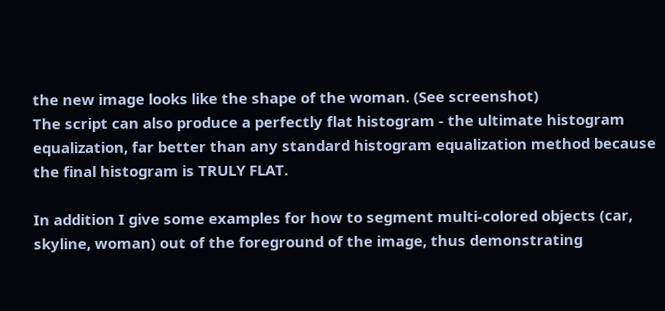the new image looks like the shape of the woman. (See screenshot)
The script can also produce a perfectly flat histogram - the ultimate histogram equalization, far better than any standard histogram equalization method because the final histogram is TRULY FLAT.

In addition I give some examples for how to segment multi-colored objects (car, skyline, woman) out of the foreground of the image, thus demonstrating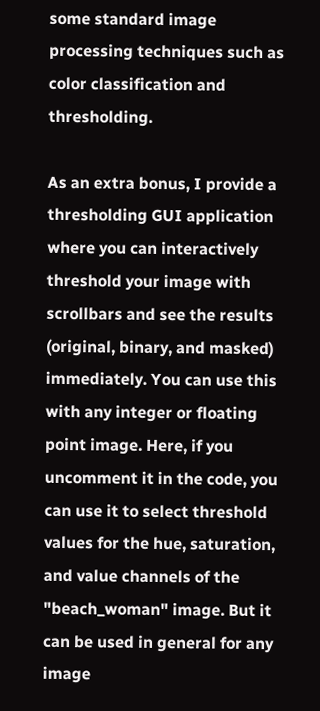some standard image processing techniques such as color classification and thresholding.

As an extra bonus, I provide a thresholding GUI application where you can interactively threshold your image with scrollbars and see the results (original, binary, and masked) immediately. You can use this with any integer or floating point image. Here, if you uncomment it in the code, you can use it to select threshold values for the hue, saturation, and value channels of the "beach_woman" image. But it can be used in general for any image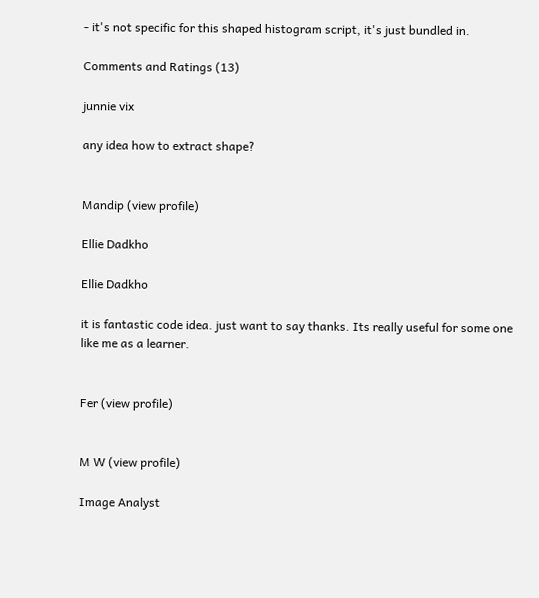- it's not specific for this shaped histogram script, it's just bundled in.

Comments and Ratings (13)

junnie vix

any idea how to extract shape?


Mandip (view profile)

Ellie Dadkho

Ellie Dadkho

it is fantastic code idea. just want to say thanks. Its really useful for some one like me as a learner.


Fer (view profile)


M W (view profile)

Image Analyst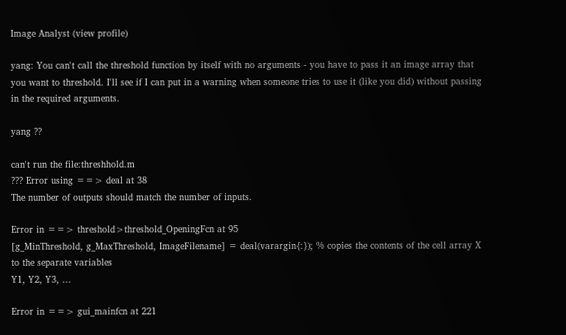Image Analyst (view profile)

yang: You can't call the threshold function by itself with no arguments - you have to pass it an image array that you want to threshold. I'll see if I can put in a warning when someone tries to use it (like you did) without passing in the required arguments.

yang ??

can't run the file:threshhold.m
??? Error using ==> deal at 38
The number of outputs should match the number of inputs.

Error in ==> threshold>threshold_OpeningFcn at 95
[g_MinThreshold, g_MaxThreshold, ImageFilename] = deal(varargin{:}); % copies the contents of the cell array X to the separate variables
Y1, Y2, Y3, ...

Error in ==> gui_mainfcn at 221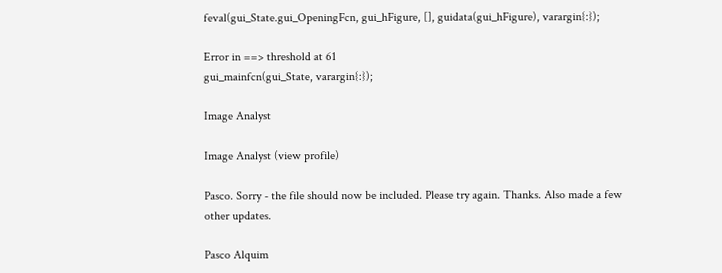feval(gui_State.gui_OpeningFcn, gui_hFigure, [], guidata(gui_hFigure), varargin{:});

Error in ==> threshold at 61
gui_mainfcn(gui_State, varargin{:});

Image Analyst

Image Analyst (view profile)

Pasco. Sorry - the file should now be included. Please try again. Thanks. Also made a few other updates.

Pasco Alquim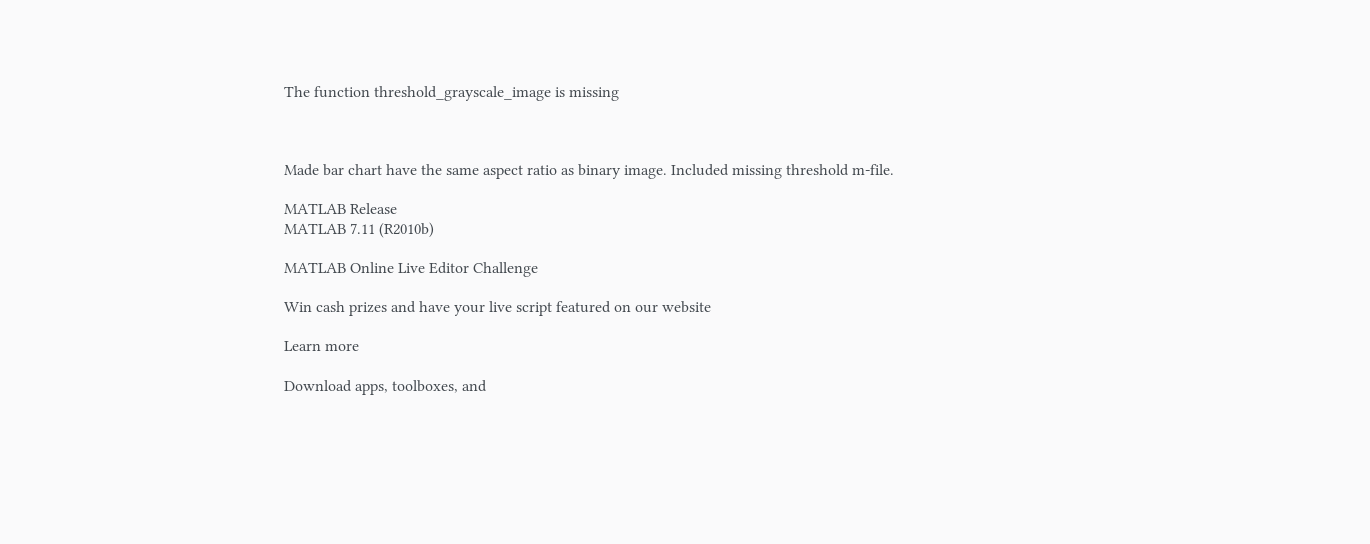The function threshold_grayscale_image is missing



Made bar chart have the same aspect ratio as binary image. Included missing threshold m-file.

MATLAB Release
MATLAB 7.11 (R2010b)

MATLAB Online Live Editor Challenge

Win cash prizes and have your live script featured on our website

Learn more

Download apps, toolboxes, and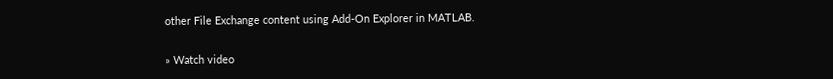other File Exchange content using Add-On Explorer in MATLAB.

» Watch video